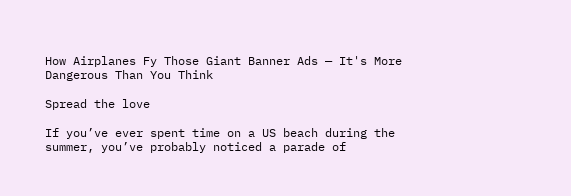How Airplanes Fy Those Giant Banner Ads — It's More Dangerous Than You Think

Spread the love

If you’ve ever spent time on a US beach during the summer, you’ve probably noticed a parade of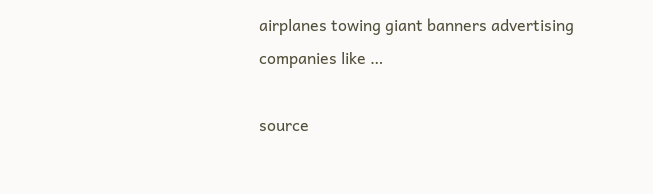airplanes towing giant banners advertising companies like …

source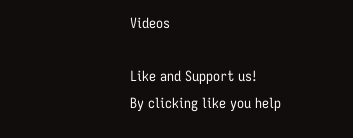Videos

Like and Support us!
By clicking like you help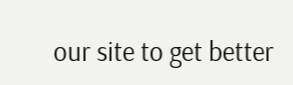our site to get better